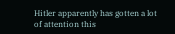Hitler apparently has gotten a lot of attention this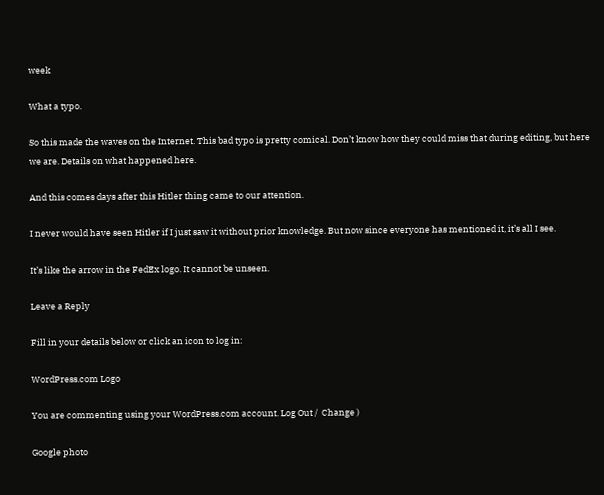week

What a typo.

So this made the waves on the Internet. This bad typo is pretty comical. Don’t know how they could miss that during editing, but here we are. Details on what happened here.

And this comes days after this Hitler thing came to our attention.

I never would have seen Hitler if I just saw it without prior knowledge. But now since everyone has mentioned it, it’s all I see.

It’s like the arrow in the FedEx logo. It cannot be unseen.

Leave a Reply

Fill in your details below or click an icon to log in:

WordPress.com Logo

You are commenting using your WordPress.com account. Log Out /  Change )

Google photo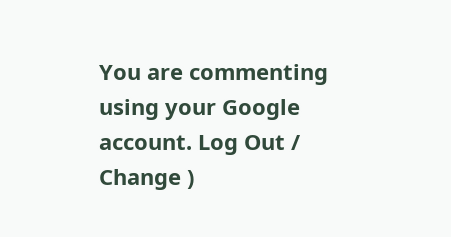You are commenting using your Google account. Log Out /  Change )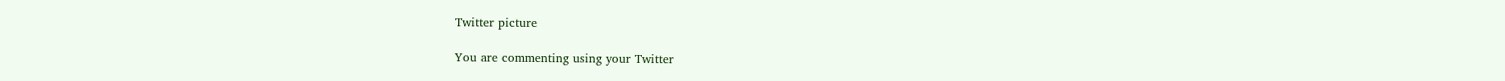Twitter picture

You are commenting using your Twitter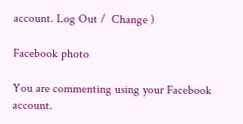account. Log Out /  Change )

Facebook photo

You are commenting using your Facebook account.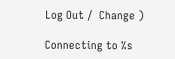Log Out /  Change )

Connecting to %s